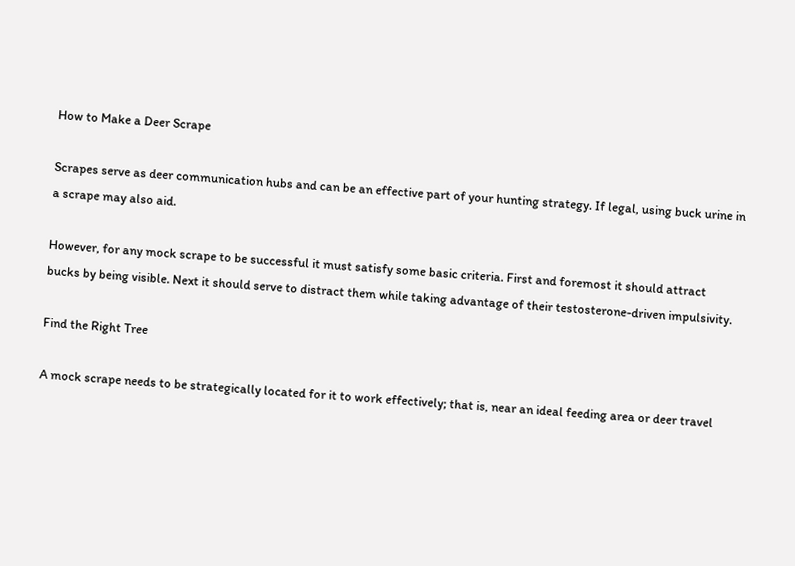How to Make a Deer Scrape

Scrapes serve as deer communication hubs and can be an effective part of your hunting strategy. If legal, using buck urine in a scrape may also aid.

However, for any mock scrape to be successful it must satisfy some basic criteria. First and foremost it should attract bucks by being visible. Next it should serve to distract them while taking advantage of their testosterone-driven impulsivity.

Find the Right Tree

A mock scrape needs to be strategically located for it to work effectively; that is, near an ideal feeding area or deer travel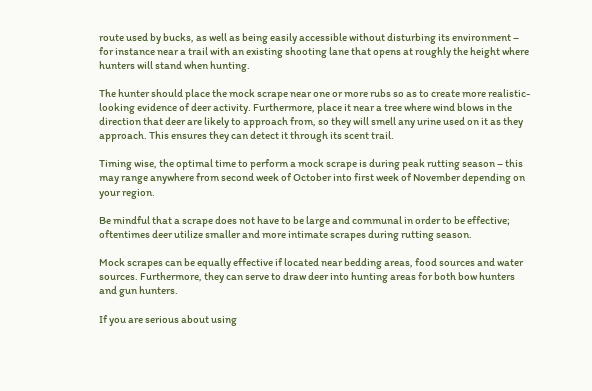route used by bucks, as well as being easily accessible without disturbing its environment – for instance near a trail with an existing shooting lane that opens at roughly the height where hunters will stand when hunting.

The hunter should place the mock scrape near one or more rubs so as to create more realistic-looking evidence of deer activity. Furthermore, place it near a tree where wind blows in the direction that deer are likely to approach from, so they will smell any urine used on it as they approach. This ensures they can detect it through its scent trail.

Timing wise, the optimal time to perform a mock scrape is during peak rutting season – this may range anywhere from second week of October into first week of November depending on your region.

Be mindful that a scrape does not have to be large and communal in order to be effective; oftentimes deer utilize smaller and more intimate scrapes during rutting season.

Mock scrapes can be equally effective if located near bedding areas, food sources and water sources. Furthermore, they can serve to draw deer into hunting areas for both bow hunters and gun hunters.

If you are serious about using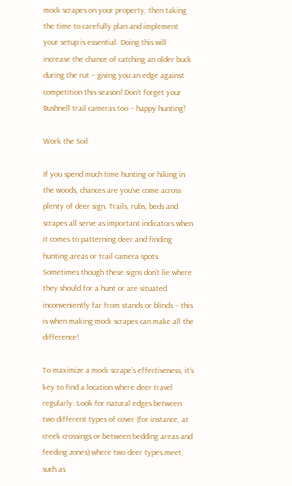mock scrapes on your property, then taking the time to carefully plan and implement your setup is essential. Doing this will increase the chance of catching an older buck during the rut – giving you an edge against competition this season! Don’t forget your Bushnell trail cameras too – happy hunting!

Work the Soil

If you spend much time hunting or hiking in the woods, chances are you’ve come across plenty of deer sign. Trails, rubs, beds and scrapes all serve as important indicators when it comes to patterning deer and finding hunting areas or trail camera spots. Sometimes though these signs don’t lie where they should for a hunt or are situated inconveniently far from stands or blinds – this is when making mock scrapes can make all the difference!

To maximize a mock scrape’s effectiveness, it’s key to find a location where deer travel regularly. Look for natural edges between two different types of cover (for instance, at creek crossings or between bedding areas and feeding zones) where two deer types meet, such as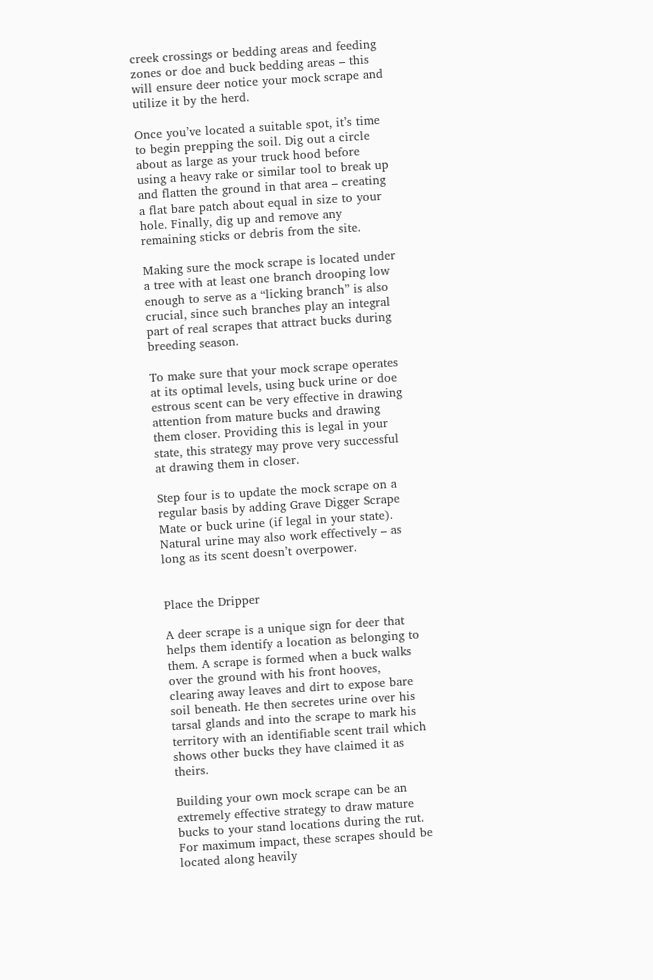creek crossings or bedding areas and feeding zones or doe and buck bedding areas – this will ensure deer notice your mock scrape and utilize it by the herd.

Once you’ve located a suitable spot, it’s time to begin prepping the soil. Dig out a circle about as large as your truck hood before using a heavy rake or similar tool to break up and flatten the ground in that area – creating a flat bare patch about equal in size to your hole. Finally, dig up and remove any remaining sticks or debris from the site.

Making sure the mock scrape is located under a tree with at least one branch drooping low enough to serve as a “licking branch” is also crucial, since such branches play an integral part of real scrapes that attract bucks during breeding season.

To make sure that your mock scrape operates at its optimal levels, using buck urine or doe estrous scent can be very effective in drawing attention from mature bucks and drawing them closer. Providing this is legal in your state, this strategy may prove very successful at drawing them in closer.

Step four is to update the mock scrape on a regular basis by adding Grave Digger Scrape Mate or buck urine (if legal in your state). Natural urine may also work effectively – as long as its scent doesn’t overpower.


Place the Dripper

A deer scrape is a unique sign for deer that helps them identify a location as belonging to them. A scrape is formed when a buck walks over the ground with his front hooves, clearing away leaves and dirt to expose bare soil beneath. He then secretes urine over his tarsal glands and into the scrape to mark his territory with an identifiable scent trail which shows other bucks they have claimed it as theirs.

Building your own mock scrape can be an extremely effective strategy to draw mature bucks to your stand locations during the rut. For maximum impact, these scrapes should be located along heavily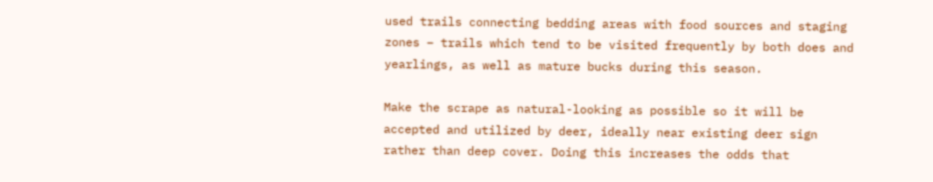used trails connecting bedding areas with food sources and staging zones – trails which tend to be visited frequently by both does and yearlings, as well as mature bucks during this season.

Make the scrape as natural-looking as possible so it will be accepted and utilized by deer, ideally near existing deer sign rather than deep cover. Doing this increases the odds that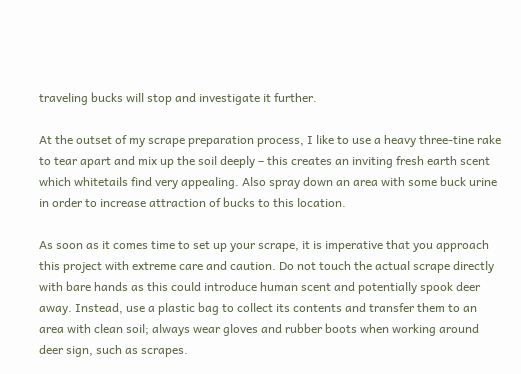traveling bucks will stop and investigate it further.

At the outset of my scrape preparation process, I like to use a heavy three-tine rake to tear apart and mix up the soil deeply – this creates an inviting fresh earth scent which whitetails find very appealing. Also spray down an area with some buck urine in order to increase attraction of bucks to this location.

As soon as it comes time to set up your scrape, it is imperative that you approach this project with extreme care and caution. Do not touch the actual scrape directly with bare hands as this could introduce human scent and potentially spook deer away. Instead, use a plastic bag to collect its contents and transfer them to an area with clean soil; always wear gloves and rubber boots when working around deer sign, such as scrapes.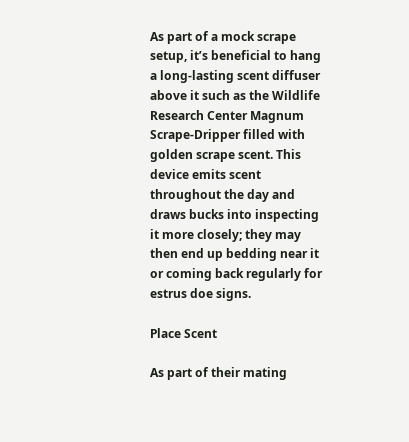As part of a mock scrape setup, it’s beneficial to hang a long-lasting scent diffuser above it such as the Wildlife Research Center Magnum Scrape-Dripper filled with golden scrape scent. This device emits scent throughout the day and draws bucks into inspecting it more closely; they may then end up bedding near it or coming back regularly for estrus doe signs.

Place Scent

As part of their mating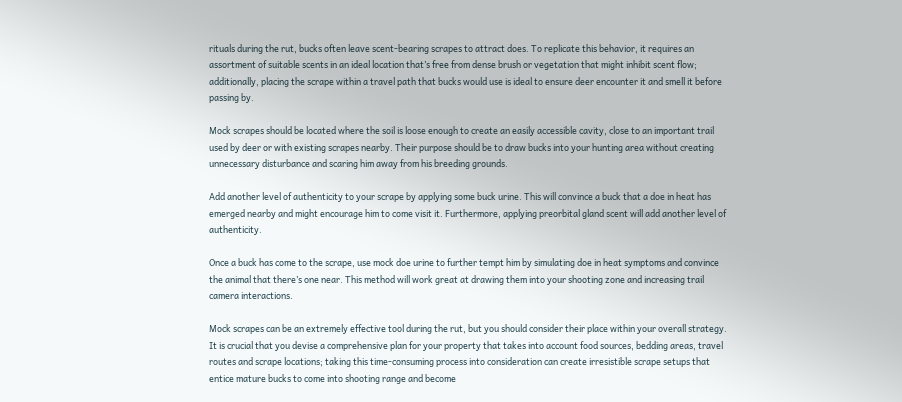rituals during the rut, bucks often leave scent-bearing scrapes to attract does. To replicate this behavior, it requires an assortment of suitable scents in an ideal location that’s free from dense brush or vegetation that might inhibit scent flow; additionally, placing the scrape within a travel path that bucks would use is ideal to ensure deer encounter it and smell it before passing by.

Mock scrapes should be located where the soil is loose enough to create an easily accessible cavity, close to an important trail used by deer or with existing scrapes nearby. Their purpose should be to draw bucks into your hunting area without creating unnecessary disturbance and scaring him away from his breeding grounds.

Add another level of authenticity to your scrape by applying some buck urine. This will convince a buck that a doe in heat has emerged nearby and might encourage him to come visit it. Furthermore, applying preorbital gland scent will add another level of authenticity.

Once a buck has come to the scrape, use mock doe urine to further tempt him by simulating doe in heat symptoms and convince the animal that there’s one near. This method will work great at drawing them into your shooting zone and increasing trail camera interactions.

Mock scrapes can be an extremely effective tool during the rut, but you should consider their place within your overall strategy. It is crucial that you devise a comprehensive plan for your property that takes into account food sources, bedding areas, travel routes and scrape locations; taking this time-consuming process into consideration can create irresistible scrape setups that entice mature bucks to come into shooting range and become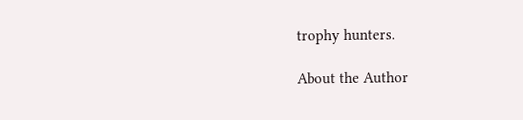trophy hunters.

About the Author